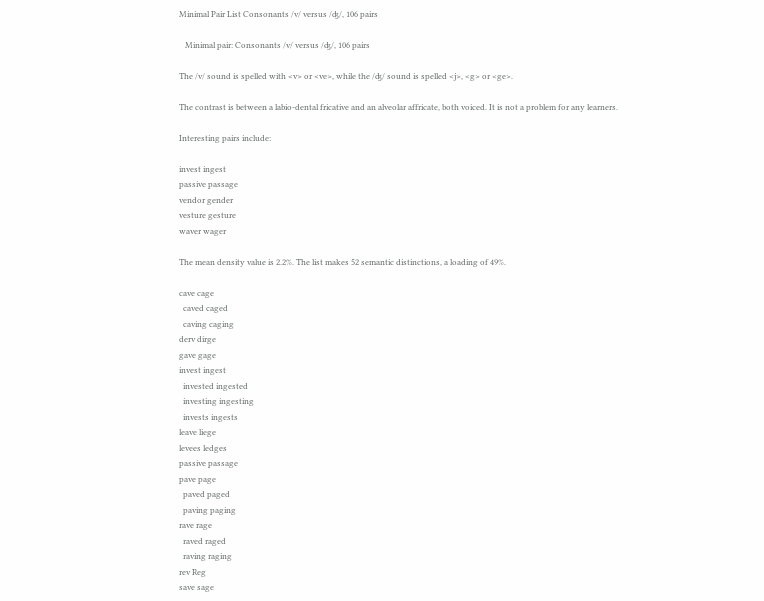Minimal Pair List Consonants /v/ versus /ʤ/, 106 pairs

   Minimal pair: Consonants /v/ versus /ʤ/, 106 pairs

The /v/ sound is spelled with <v> or <ve>, while the /ʤ/ sound is spelled <j>, <g> or <ge>.

The contrast is between a labio-dental fricative and an alveolar affricate, both voiced. It is not a problem for any learners.

Interesting pairs include:

invest ingest
passive passage
vendor gender
vesture gesture
waver wager

The mean density value is 2.2%. The list makes 52 semantic distinctions, a loading of 49%.

cave cage
  caved caged
  caving caging
derv dirge
gave gage
invest ingest
  invested ingested
  investing ingesting
  invests ingests
leave liege
levees ledges
passive passage
pave page
  paved paged
  paving paging
rave rage
  raved raged
  raving raging
rev Reg
save sage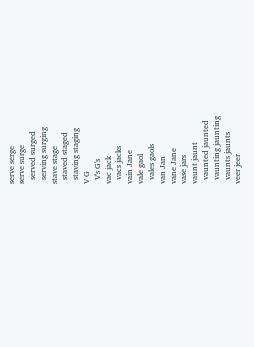serve serge
serve surge
  served surged
  serving surging
stave stage
  staved staged
  staving staging
V G
  V's G's
vac jack
  vacs jacks
vain Jane
vale gaol
  vales gaols
van Jan
vane Jane
vase jars
vaunt jaunt
  vaunted jaunted
  vaunting jaunting
  vaunts jaunts
veer jeer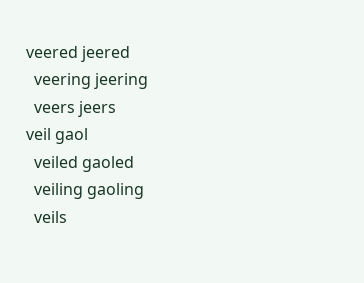veered jeered
  veering jeering
  veers jeers
veil gaol
  veiled gaoled
  veiling gaoling
  veils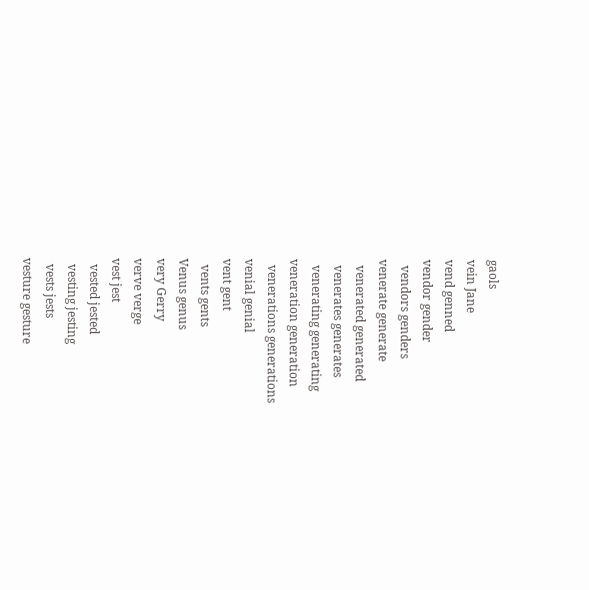gaols
vein Jane
vend genned
vendor gender
  vendors genders
venerate generate
  venerated generated
  venerates generates
  venerating generating
veneration generation
  venerations generations
venial genial
vent gent
  vents gents
Venus genus
very Gerry
verve verge
vest jest
  vested jested
  vesting jesting
  vests jests
vesture gesture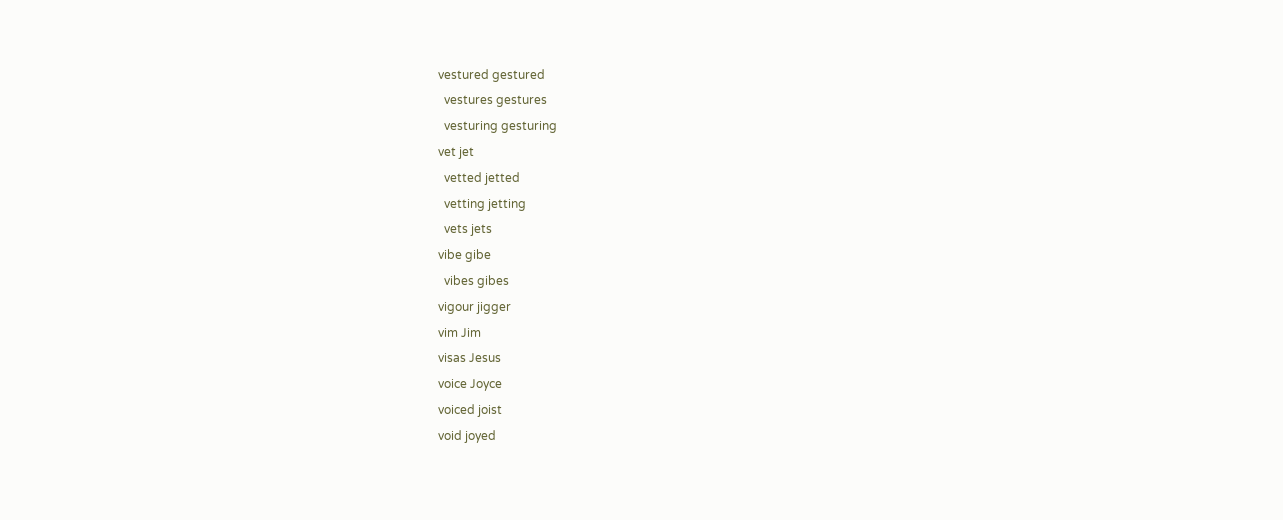vestured gestured
  vestures gestures
  vesturing gesturing
vet jet
  vetted jetted
  vetting jetting
  vets jets
vibe gibe
  vibes gibes
vigour jigger
vim Jim
visas Jesus
voice Joyce
voiced joist
void joyed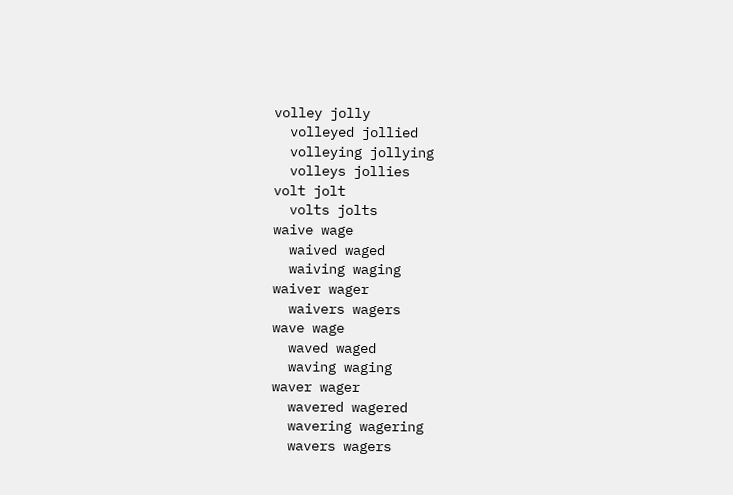volley jolly
  volleyed jollied
  volleying jollying
  volleys jollies
volt jolt
  volts jolts
waive wage
  waived waged
  waiving waging
waiver wager
  waivers wagers
wave wage
  waved waged
  waving waging
waver wager
  wavered wagered
  wavering wagering
  wavers wagers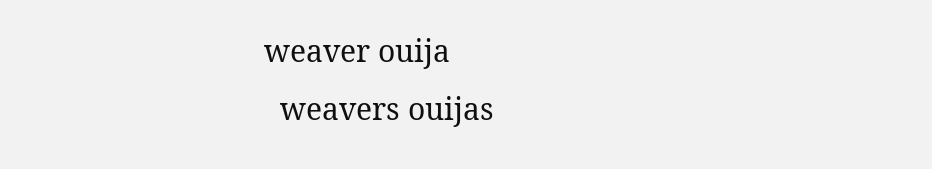weaver ouija
  weavers ouijas